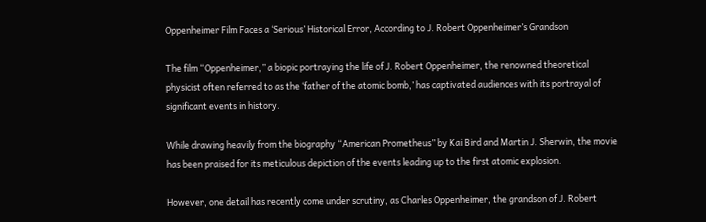Oppenheimer Film Faces a ‘Serious’ Historical Error, According to J. Robert Oppenheimer’s Grandson

The film “Oppenheimer,” a biopic portraying the life of J. Robert Oppenheimer, the renowned theoretical physicist often referred to as the ‘father of the atomic bomb,’ has captivated audiences with its portrayal of significant events in history.

While drawing heavily from the biography “American Prometheus” by Kai Bird and Martin J. Sherwin, the movie has been praised for its meticulous depiction of the events leading up to the first atomic explosion.

However, one detail has recently come under scrutiny, as Charles Oppenheimer, the grandson of J. Robert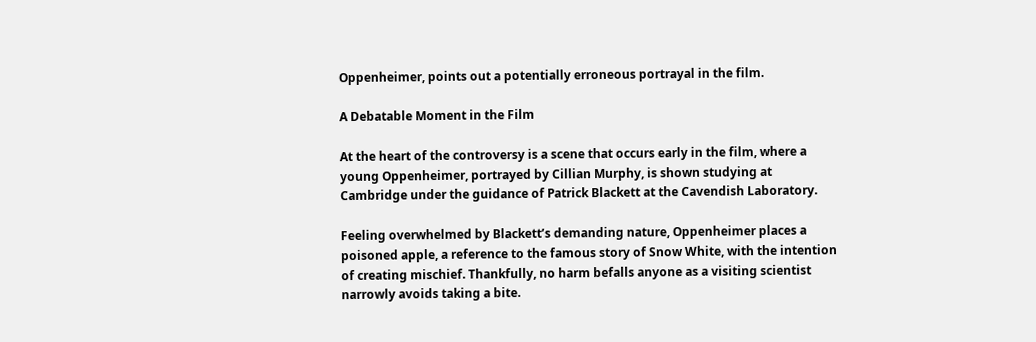Oppenheimer, points out a potentially erroneous portrayal in the film.

A Debatable Moment in the Film

At the heart of the controversy is a scene that occurs early in the film, where a young Oppenheimer, portrayed by Cillian Murphy, is shown studying at Cambridge under the guidance of Patrick Blackett at the Cavendish Laboratory.

Feeling overwhelmed by Blackett’s demanding nature, Oppenheimer places a poisoned apple, a reference to the famous story of Snow White, with the intention of creating mischief. Thankfully, no harm befalls anyone as a visiting scientist narrowly avoids taking a bite.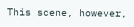This scene, however,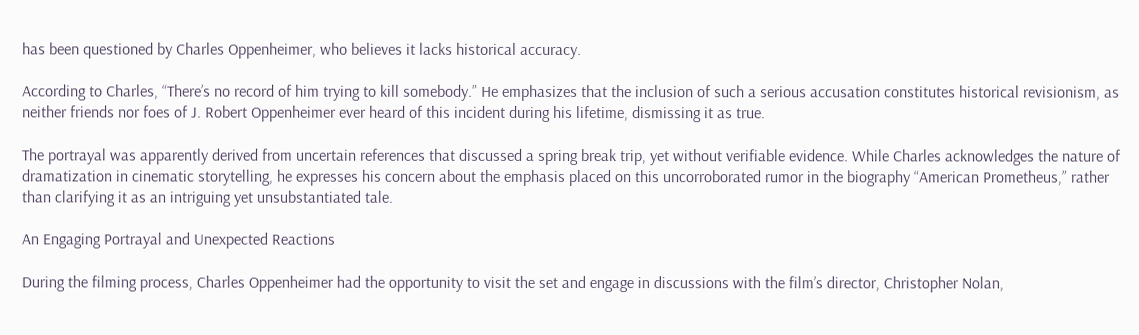has been questioned by Charles Oppenheimer, who believes it lacks historical accuracy.

According to Charles, “There’s no record of him trying to kill somebody.” He emphasizes that the inclusion of such a serious accusation constitutes historical revisionism, as neither friends nor foes of J. Robert Oppenheimer ever heard of this incident during his lifetime, dismissing it as true.

The portrayal was apparently derived from uncertain references that discussed a spring break trip, yet without verifiable evidence. While Charles acknowledges the nature of dramatization in cinematic storytelling, he expresses his concern about the emphasis placed on this uncorroborated rumor in the biography “American Prometheus,” rather than clarifying it as an intriguing yet unsubstantiated tale.

An Engaging Portrayal and Unexpected Reactions

During the filming process, Charles Oppenheimer had the opportunity to visit the set and engage in discussions with the film’s director, Christopher Nolan,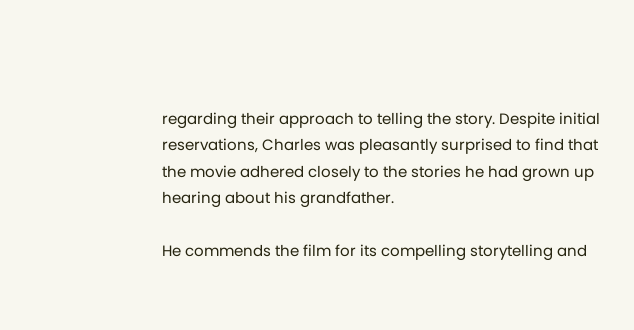regarding their approach to telling the story. Despite initial reservations, Charles was pleasantly surprised to find that the movie adhered closely to the stories he had grown up hearing about his grandfather.

He commends the film for its compelling storytelling and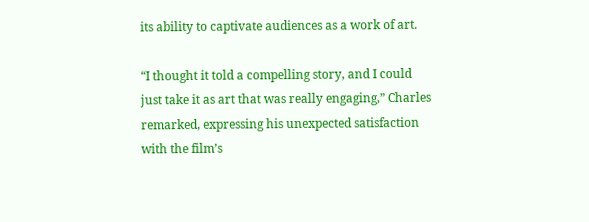its ability to captivate audiences as a work of art.

“I thought it told a compelling story, and I could just take it as art that was really engaging,” Charles remarked, expressing his unexpected satisfaction with the film’s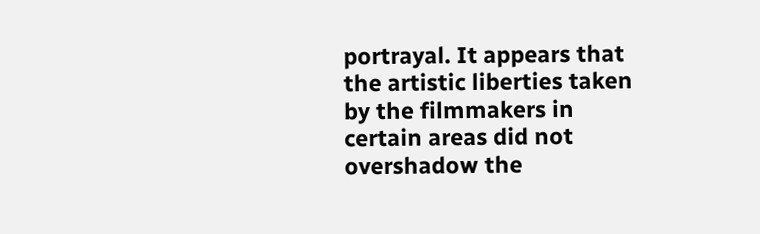portrayal. It appears that the artistic liberties taken by the filmmakers in certain areas did not overshadow the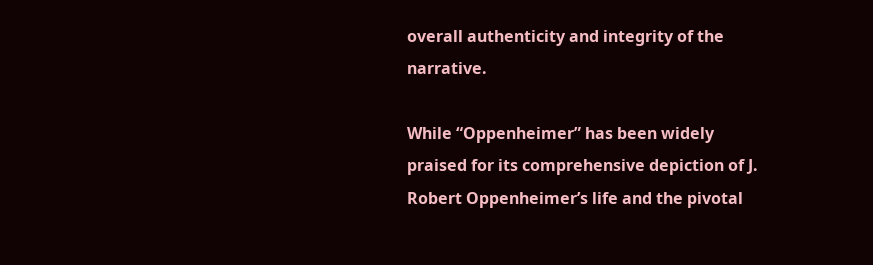overall authenticity and integrity of the narrative.

While “Oppenheimer” has been widely praised for its comprehensive depiction of J. Robert Oppenheimer’s life and the pivotal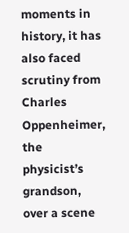moments in history, it has also faced scrutiny from Charles Oppenheimer, the physicist’s grandson, over a scene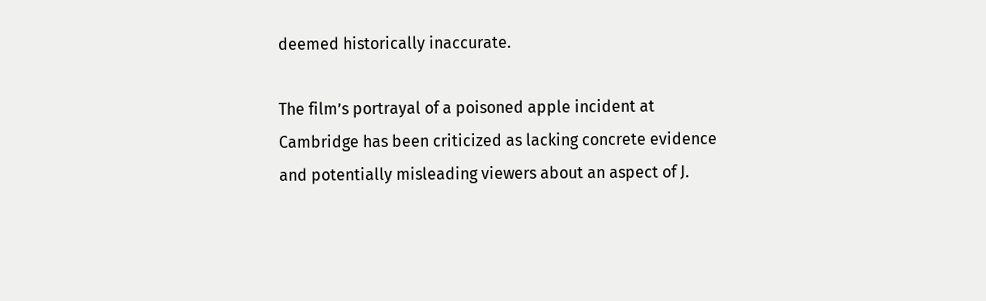deemed historically inaccurate.

The film’s portrayal of a poisoned apple incident at Cambridge has been criticized as lacking concrete evidence and potentially misleading viewers about an aspect of J.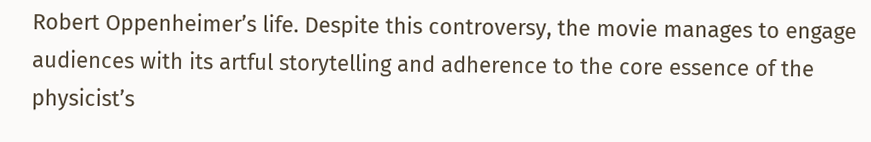Robert Oppenheimer’s life. Despite this controversy, the movie manages to engage audiences with its artful storytelling and adherence to the core essence of the physicist’s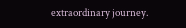extraordinary journey.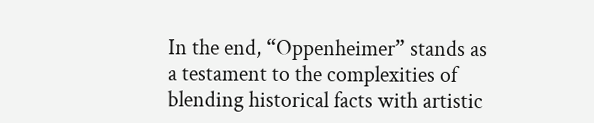In the end, “Oppenheimer” stands as a testament to the complexities of blending historical facts with artistic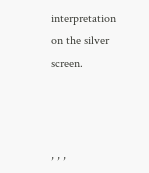interpretation on the silver screen.



, , ,